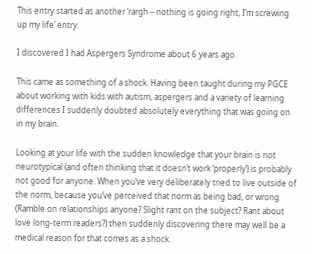This entry started as another ‘rargh – nothing is going right, I’m screwing up my life’ entry.

I discovered I had Aspergers Syndrome about 6 years ago.

This came as something of a shock. Having been taught during my PGCE about working with kids with autism, aspergers and a variety of learning differences I suddenly doubted absolutely everything that was going on in my brain.

Looking at your life with the sudden knowledge that your brain is not neurotypical (and often thinking that it doesn’t work ‘properly’) is probably not good for anyone. When you’ve very deliberately tried to live outside of the norm, because you’ve perceived that norm as being bad, or wrong (Ramble on relationships anyone? Slight rant on the subject? Rant about love long-term readers?) then suddenly discovering there may well be a medical reason for that comes as a shock.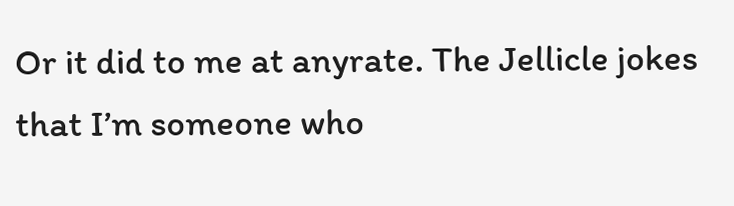Or it did to me at anyrate. The Jellicle jokes that I’m someone who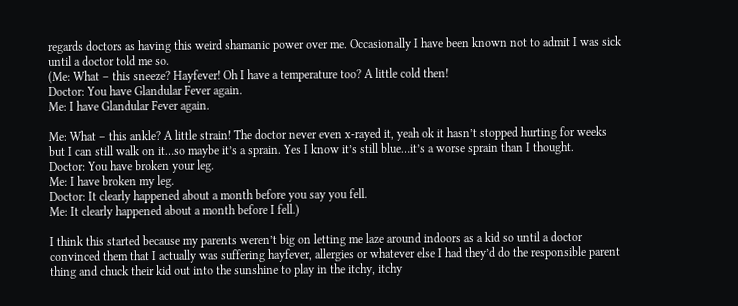regards doctors as having this weird shamanic power over me. Occasionally I have been known not to admit I was sick until a doctor told me so.
(Me: What – this sneeze? Hayfever! Oh I have a temperature too? A little cold then!
Doctor: You have Glandular Fever again.
Me: I have Glandular Fever again.

Me: What – this ankle? A little strain! The doctor never even x-rayed it, yeah ok it hasn’t stopped hurting for weeks but I can still walk on it…so maybe it’s a sprain. Yes I know it’s still blue…it’s a worse sprain than I thought.
Doctor: You have broken your leg.
Me: I have broken my leg.
Doctor: It clearly happened about a month before you say you fell.
Me: It clearly happened about a month before I fell.)

I think this started because my parents weren’t big on letting me laze around indoors as a kid so until a doctor convinced them that I actually was suffering hayfever, allergies or whatever else I had they’d do the responsible parent thing and chuck their kid out into the sunshine to play in the itchy, itchy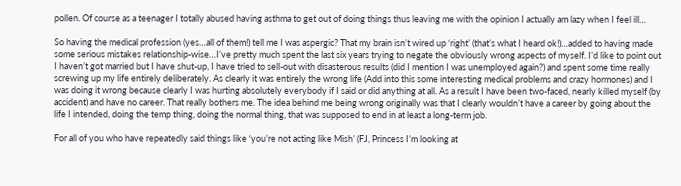pollen. Of course as a teenager I totally abused having asthma to get out of doing things thus leaving me with the opinion I actually am lazy when I feel ill…

So having the medical profession (yes…all of them!) tell me I was aspergic? That my brain isn’t wired up ‘right’ (that’s what I heard ok!)…added to having made some serious mistakes relationship-wise…I’ve pretty much spent the last six years trying to negate the obviously wrong aspects of myself. I’d like to point out I haven’t got married but I have shut-up, I have tried to sell-out with disasterous results (did I mention I was unemployed again?) and spent some time really screwing up my life entirely deliberately. As clearly it was entirely the wrong life (Add into this some interesting medical problems and crazy hormones) and I was doing it wrong because clearly I was hurting absolutely everybody if I said or did anything at all. As a result I have been two-faced, nearly killed myself (by accident) and have no career. That really bothers me. The idea behind me being wrong originally was that I clearly wouldn’t have a career by going about the life I intended, doing the temp thing, doing the normal thing, that was supposed to end in at least a long-term job.

For all of you who have repeatedly said things like ‘you’re not acting like Mish’ (FJ, Princess I’m looking at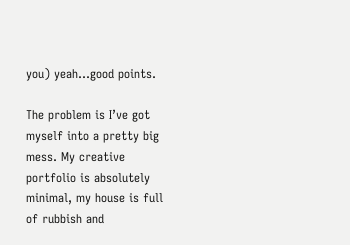you) yeah…good points.

The problem is I’ve got myself into a pretty big mess. My creative portfolio is absolutely minimal, my house is full of rubbish and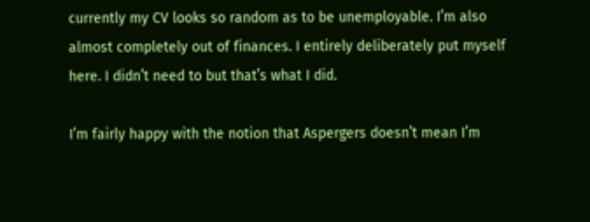currently my CV looks so random as to be unemployable. I’m also almost completely out of finances. I entirely deliberately put myself here. I didn’t need to but that’s what I did.

I’m fairly happy with the notion that Aspergers doesn’t mean I’m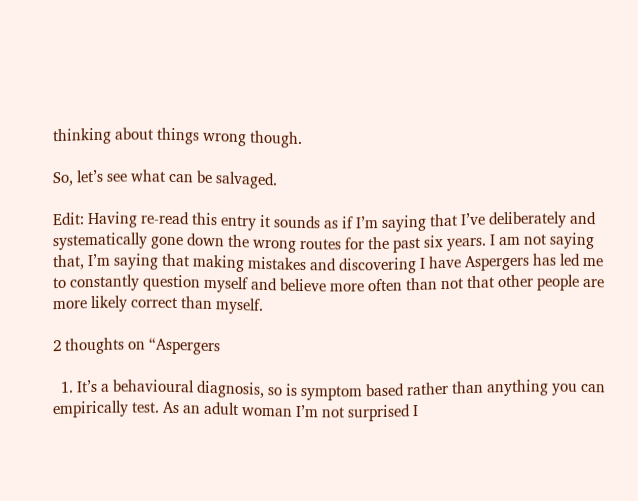thinking about things wrong though.

So, let’s see what can be salvaged.

Edit: Having re-read this entry it sounds as if I’m saying that I’ve deliberately and systematically gone down the wrong routes for the past six years. I am not saying that, I’m saying that making mistakes and discovering I have Aspergers has led me to constantly question myself and believe more often than not that other people are more likely correct than myself.

2 thoughts on “Aspergers

  1. It’s a behavioural diagnosis, so is symptom based rather than anything you can empirically test. As an adult woman I’m not surprised I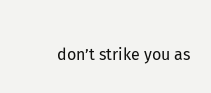don’t strike you as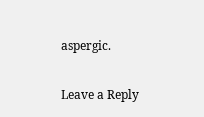aspergic.

Leave a Reply